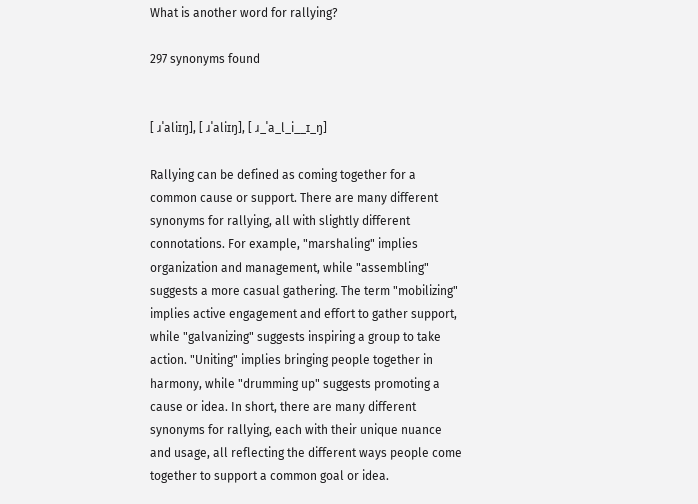What is another word for rallying?

297 synonyms found


[ ɹˈaliɪŋ], [ ɹˈaliɪŋ], [ ɹ_ˈa_l_i__ɪ_ŋ]

Rallying can be defined as coming together for a common cause or support. There are many different synonyms for rallying, all with slightly different connotations. For example, "marshaling" implies organization and management, while "assembling" suggests a more casual gathering. The term "mobilizing" implies active engagement and effort to gather support, while "galvanizing" suggests inspiring a group to take action. "Uniting" implies bringing people together in harmony, while "drumming up" suggests promoting a cause or idea. In short, there are many different synonyms for rallying, each with their unique nuance and usage, all reflecting the different ways people come together to support a common goal or idea.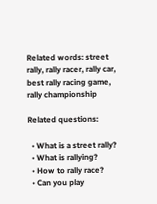Related words: street rally, rally racer, rally car, best rally racing game, rally championship

Related questions:

  • What is a street rally?
  • What is rallying?
  • How to rally race?
  • Can you play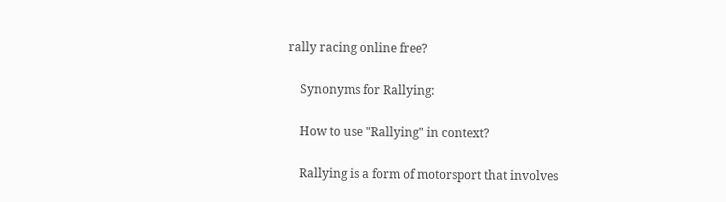rally racing online free?

    Synonyms for Rallying:

    How to use "Rallying" in context?

    Rallying is a form of motorsport that involves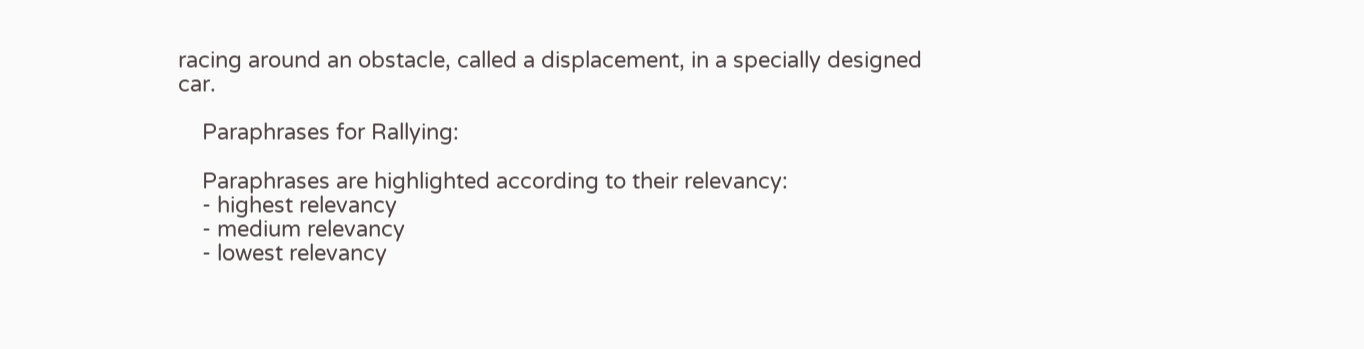racing around an obstacle, called a displacement, in a specially designed car.

    Paraphrases for Rallying:

    Paraphrases are highlighted according to their relevancy:
    - highest relevancy
    - medium relevancy
    - lowest relevancy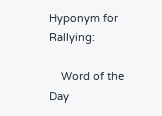Hyponym for Rallying:

    Word of the Day